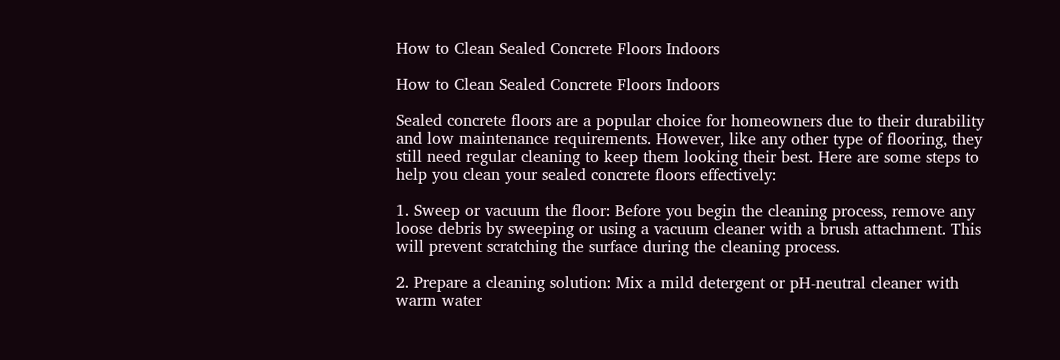How to Clean Sealed Concrete Floors Indoors

How to Clean Sealed Concrete Floors Indoors

Sealed concrete floors are a popular choice for homeowners due to their durability and low maintenance requirements. However, like any other type of flooring, they still need regular cleaning to keep them looking their best. Here are some steps to help you clean your sealed concrete floors effectively:

1. Sweep or vacuum the floor: Before you begin the cleaning process, remove any loose debris by sweeping or using a vacuum cleaner with a brush attachment. This will prevent scratching the surface during the cleaning process.

2. Prepare a cleaning solution: Mix a mild detergent or pH-neutral cleaner with warm water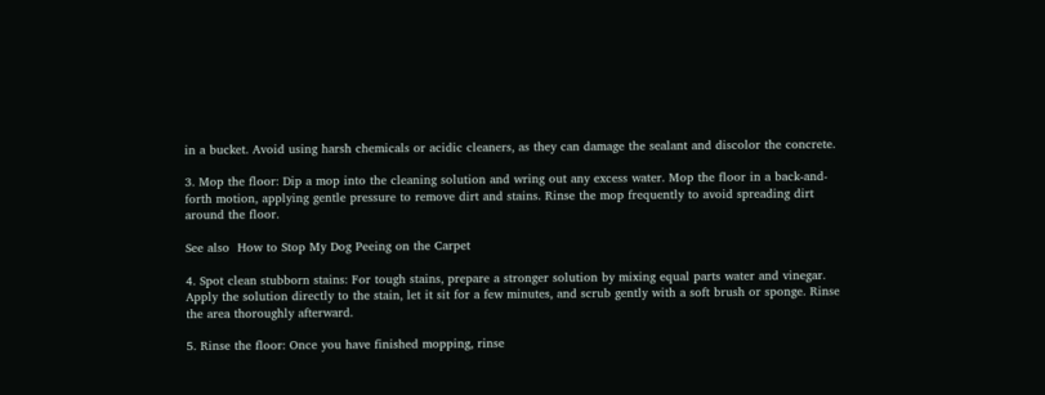in a bucket. Avoid using harsh chemicals or acidic cleaners, as they can damage the sealant and discolor the concrete.

3. Mop the floor: Dip a mop into the cleaning solution and wring out any excess water. Mop the floor in a back-and-forth motion, applying gentle pressure to remove dirt and stains. Rinse the mop frequently to avoid spreading dirt around the floor.

See also  How to Stop My Dog Peeing on the Carpet

4. Spot clean stubborn stains: For tough stains, prepare a stronger solution by mixing equal parts water and vinegar. Apply the solution directly to the stain, let it sit for a few minutes, and scrub gently with a soft brush or sponge. Rinse the area thoroughly afterward.

5. Rinse the floor: Once you have finished mopping, rinse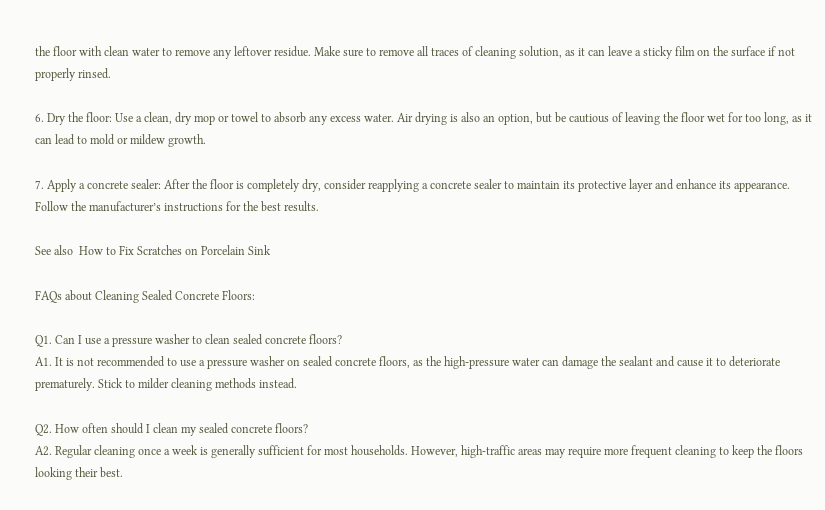the floor with clean water to remove any leftover residue. Make sure to remove all traces of cleaning solution, as it can leave a sticky film on the surface if not properly rinsed.

6. Dry the floor: Use a clean, dry mop or towel to absorb any excess water. Air drying is also an option, but be cautious of leaving the floor wet for too long, as it can lead to mold or mildew growth.

7. Apply a concrete sealer: After the floor is completely dry, consider reapplying a concrete sealer to maintain its protective layer and enhance its appearance. Follow the manufacturer’s instructions for the best results.

See also  How to Fix Scratches on Porcelain Sink

FAQs about Cleaning Sealed Concrete Floors:

Q1. Can I use a pressure washer to clean sealed concrete floors?
A1. It is not recommended to use a pressure washer on sealed concrete floors, as the high-pressure water can damage the sealant and cause it to deteriorate prematurely. Stick to milder cleaning methods instead.

Q2. How often should I clean my sealed concrete floors?
A2. Regular cleaning once a week is generally sufficient for most households. However, high-traffic areas may require more frequent cleaning to keep the floors looking their best.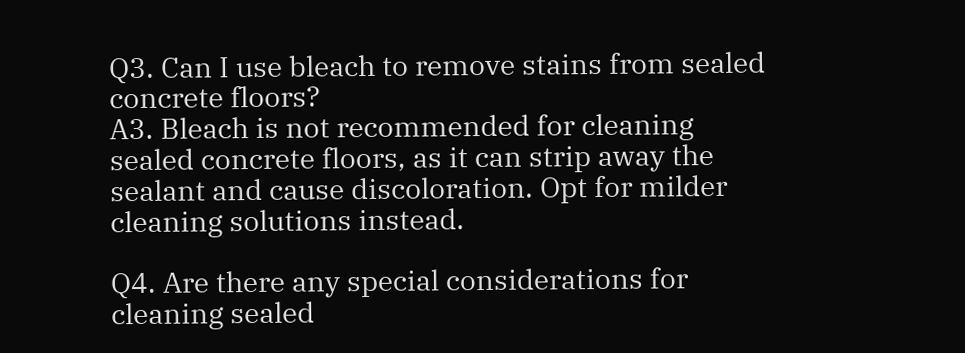Q3. Can I use bleach to remove stains from sealed concrete floors?
A3. Bleach is not recommended for cleaning sealed concrete floors, as it can strip away the sealant and cause discoloration. Opt for milder cleaning solutions instead.

Q4. Are there any special considerations for cleaning sealed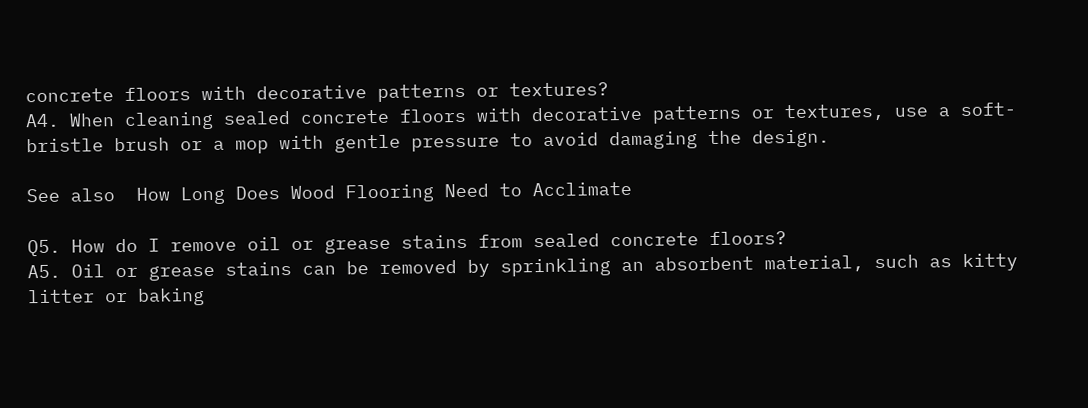concrete floors with decorative patterns or textures?
A4. When cleaning sealed concrete floors with decorative patterns or textures, use a soft-bristle brush or a mop with gentle pressure to avoid damaging the design.

See also  How Long Does Wood Flooring Need to Acclimate

Q5. How do I remove oil or grease stains from sealed concrete floors?
A5. Oil or grease stains can be removed by sprinkling an absorbent material, such as kitty litter or baking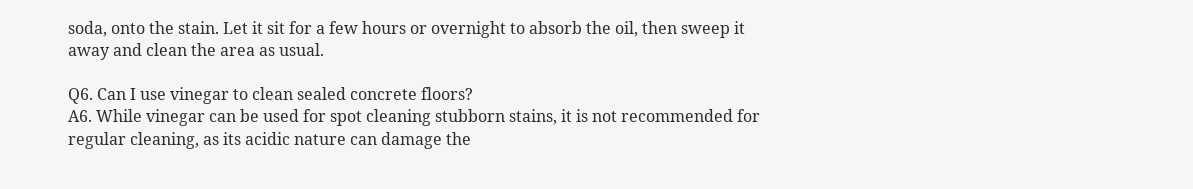soda, onto the stain. Let it sit for a few hours or overnight to absorb the oil, then sweep it away and clean the area as usual.

Q6. Can I use vinegar to clean sealed concrete floors?
A6. While vinegar can be used for spot cleaning stubborn stains, it is not recommended for regular cleaning, as its acidic nature can damage the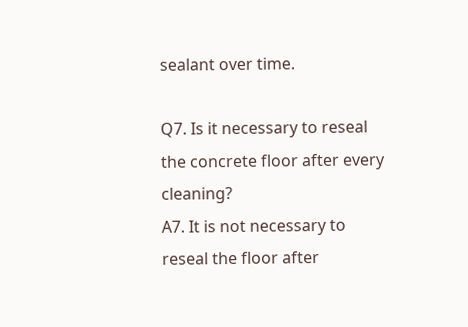sealant over time.

Q7. Is it necessary to reseal the concrete floor after every cleaning?
A7. It is not necessary to reseal the floor after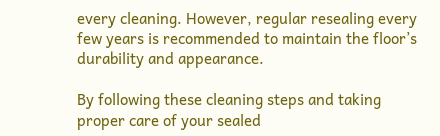every cleaning. However, regular resealing every few years is recommended to maintain the floor’s durability and appearance.

By following these cleaning steps and taking proper care of your sealed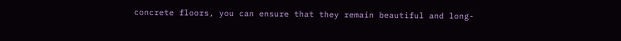concrete floors, you can ensure that they remain beautiful and long-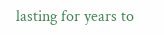lasting for years to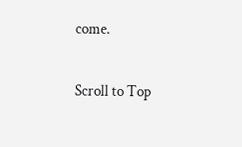come.

Scroll to Top